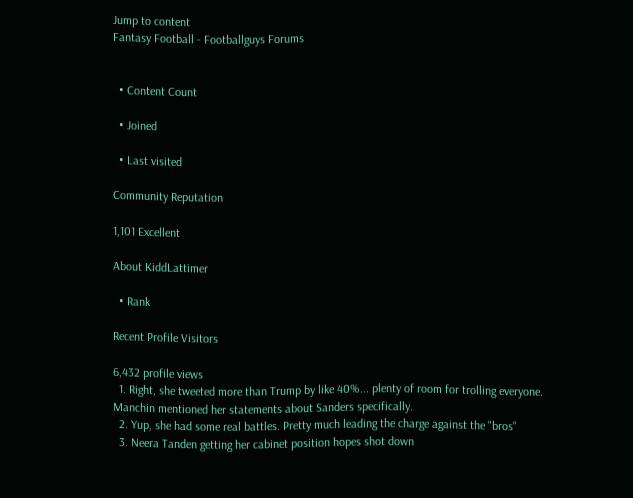Jump to content
Fantasy Football - Footballguys Forums


  • Content Count

  • Joined

  • Last visited

Community Reputation

1,101 Excellent

About KiddLattimer

  • Rank

Recent Profile Visitors

6,432 profile views
  1. Right, she tweeted more than Trump by like 40%... plenty of room for trolling everyone. Manchin mentioned her statements about Sanders specifically.
  2. Yup, she had some real battles. Pretty much leading the charge against the "bros"
  3. Neera Tanden getting her cabinet position hopes shot down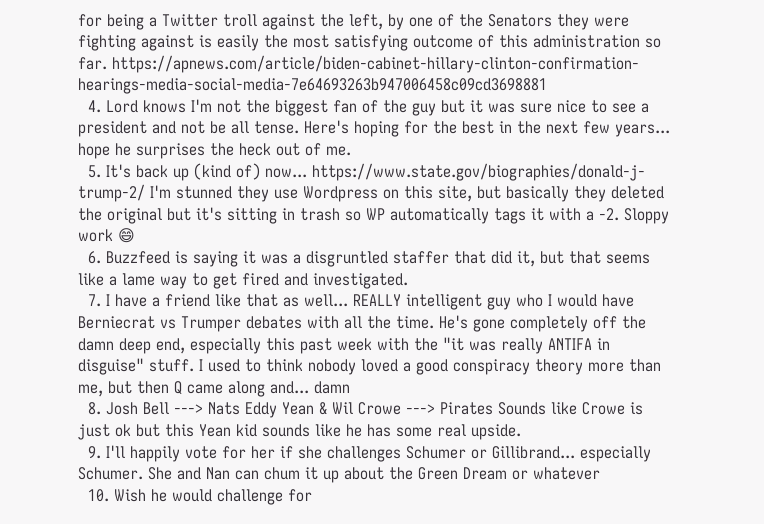for being a Twitter troll against the left, by one of the Senators they were fighting against is easily the most satisfying outcome of this administration so far. https://apnews.com/article/biden-cabinet-hillary-clinton-confirmation-hearings-media-social-media-7e64693263b947006458c09cd3698881
  4. Lord knows I'm not the biggest fan of the guy but it was sure nice to see a president and not be all tense. Here's hoping for the best in the next few years... hope he surprises the heck out of me.
  5. It's back up (kind of) now... https://www.state.gov/biographies/donald-j-trump-2/ I'm stunned they use Wordpress on this site, but basically they deleted the original but it's sitting in trash so WP automatically tags it with a -2. Sloppy work 😄
  6. Buzzfeed is saying it was a disgruntled staffer that did it, but that seems like a lame way to get fired and investigated.
  7. I have a friend like that as well... REALLY intelligent guy who I would have Berniecrat vs Trumper debates with all the time. He's gone completely off the damn deep end, especially this past week with the "it was really ANTIFA in disguise" stuff. I used to think nobody loved a good conspiracy theory more than me, but then Q came along and... damn
  8. Josh Bell ---> Nats Eddy Yean & Wil Crowe ---> Pirates Sounds like Crowe is just ok but this Yean kid sounds like he has some real upside.
  9. I'll happily vote for her if she challenges Schumer or Gillibrand... especially Schumer. She and Nan can chum it up about the Green Dream or whatever
  10. Wish he would challenge for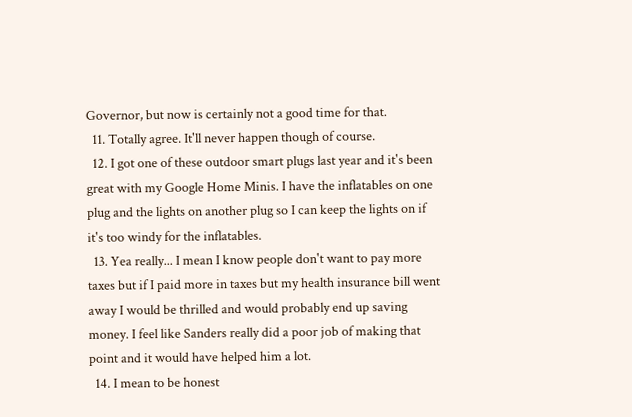Governor, but now is certainly not a good time for that.
  11. Totally agree. It'll never happen though of course.
  12. I got one of these outdoor smart plugs last year and it's been great with my Google Home Minis. I have the inflatables on one plug and the lights on another plug so I can keep the lights on if it's too windy for the inflatables.
  13. Yea really... I mean I know people don't want to pay more taxes but if I paid more in taxes but my health insurance bill went away I would be thrilled and would probably end up saving money. I feel like Sanders really did a poor job of making that point and it would have helped him a lot.
  14. I mean to be honest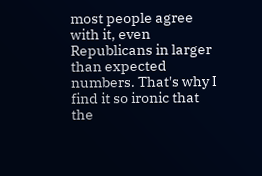most people agree with it, even Republicans in larger than expected numbers. That's why I find it so ironic that the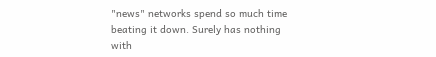"news" networks spend so much time beating it down. Surely has nothing with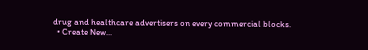drug and healthcare advertisers on every commercial blocks.
  • Create New...